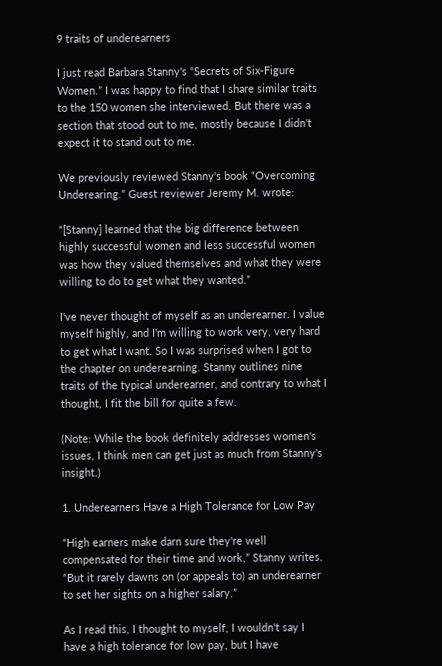9 traits of underearners

I just read Barbara Stanny's “Secrets of Six-Figure Women.” I was happy to find that I share similar traits to the 150 women she interviewed. But there was a section that stood out to me, mostly because I didn't expect it to stand out to me.

We previously reviewed Stanny's book “Overcoming Underearing.” Guest reviewer Jeremy M. wrote:

“[Stanny] learned that the big difference between highly successful women and less successful women was how they valued themselves and what they were willing to do to get what they wanted.”

I've never thought of myself as an underearner. I value myself highly, and I'm willing to work very, very hard to get what I want. So I was surprised when I got to the chapter on underearning. Stanny outlines nine traits of the typical underearner, and contrary to what I thought, I fit the bill for quite a few.

(Note: While the book definitely addresses women's issues, I think men can get just as much from Stanny's insight.)

1. Underearners Have a High Tolerance for Low Pay

“High earners make darn sure they're well compensated for their time and work,” Stanny writes. “But it rarely dawns on (or appeals to) an underearner to set her sights on a higher salary.”

As I read this, I thought to myself, I wouldn't say I have a high tolerance for low pay, but I have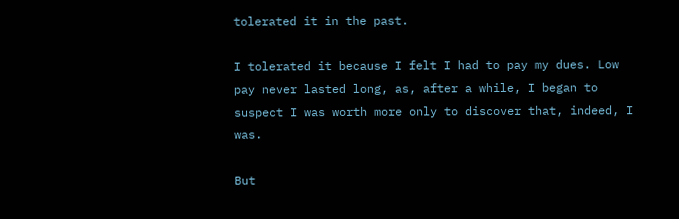tolerated it in the past.

I tolerated it because I felt I had to pay my dues. Low pay never lasted long, as, after a while, I began to suspect I was worth more only to discover that, indeed, I was.

But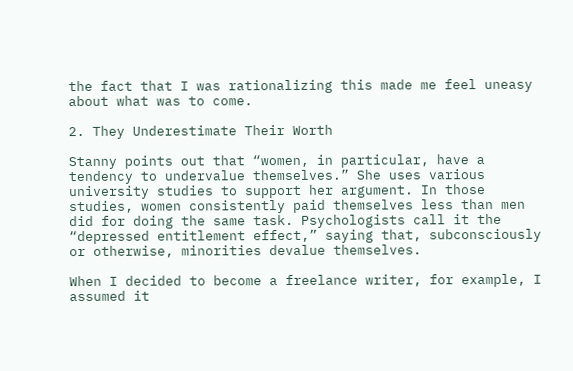the fact that I was rationalizing this made me feel uneasy about what was to come.

2. They Underestimate Their Worth

Stanny points out that “women, in particular, have a tendency to undervalue themselves.” She uses various university studies to support her argument. In those studies, women consistently paid themselves less than men did for doing the same task. Psychologists call it the “depressed entitlement effect,” saying that, subconsciously or otherwise, minorities devalue themselves.

When I decided to become a freelance writer, for example, I assumed it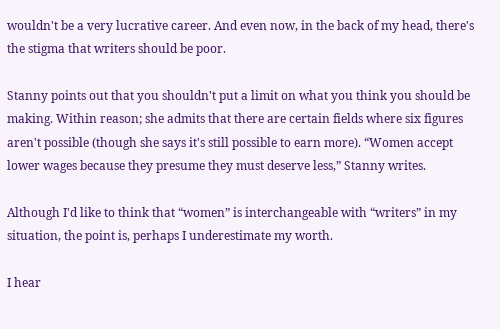wouldn't be a very lucrative career. And even now, in the back of my head, there's the stigma that writers should be poor.

Stanny points out that you shouldn't put a limit on what you think you should be making. Within reason; she admits that there are certain fields where six figures aren't possible (though she says it's still possible to earn more). “Women accept lower wages because they presume they must deserve less,” Stanny writes.

Although I'd like to think that “women” is interchangeable with “writers” in my situation, the point is, perhaps I underestimate my worth.

I hear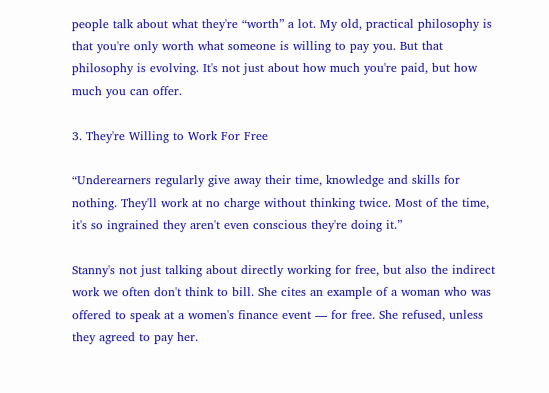people talk about what they're “worth” a lot. My old, practical philosophy is that you're only worth what someone is willing to pay you. But that philosophy is evolving. It's not just about how much you're paid, but how much you can offer.

3. They're Willing to Work For Free

“Underearners regularly give away their time, knowledge and skills for nothing. They'll work at no charge without thinking twice. Most of the time, it's so ingrained they aren't even conscious they're doing it.”

Stanny's not just talking about directly working for free, but also the indirect work we often don't think to bill. She cites an example of a woman who was offered to speak at a women's finance event — for free. She refused, unless they agreed to pay her.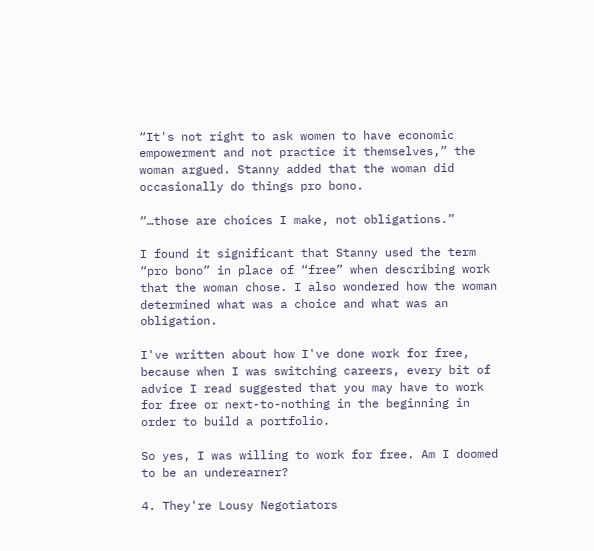“It's not right to ask women to have economic empowerment and not practice it themselves,” the woman argued. Stanny added that the woman did occasionally do things pro bono.

“…those are choices I make, not obligations.”

I found it significant that Stanny used the term “pro bono” in place of “free” when describing work that the woman chose. I also wondered how the woman determined what was a choice and what was an obligation.

I've written about how I've done work for free, because when I was switching careers, every bit of advice I read suggested that you may have to work for free or next-to-nothing in the beginning in order to build a portfolio.

So yes, I was willing to work for free. Am I doomed to be an underearner?

4. They're Lousy Negotiators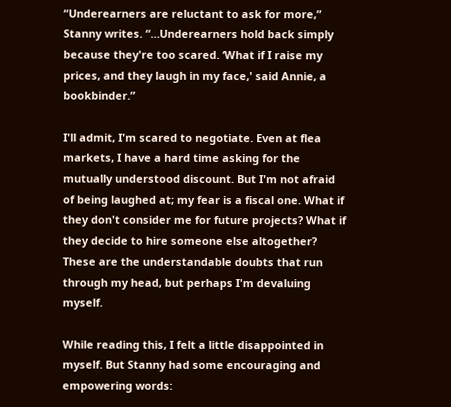“Underearners are reluctant to ask for more,” Stanny writes. “…Underearners hold back simply because they're too scared. ‘What if I raise my prices, and they laugh in my face,' said Annie, a bookbinder.”

I'll admit, I'm scared to negotiate. Even at flea markets, I have a hard time asking for the mutually understood discount. But I'm not afraid of being laughed at; my fear is a fiscal one. What if they don't consider me for future projects? What if they decide to hire someone else altogether? These are the understandable doubts that run through my head, but perhaps I'm devaluing myself.

While reading this, I felt a little disappointed in myself. But Stanny had some encouraging and empowering words: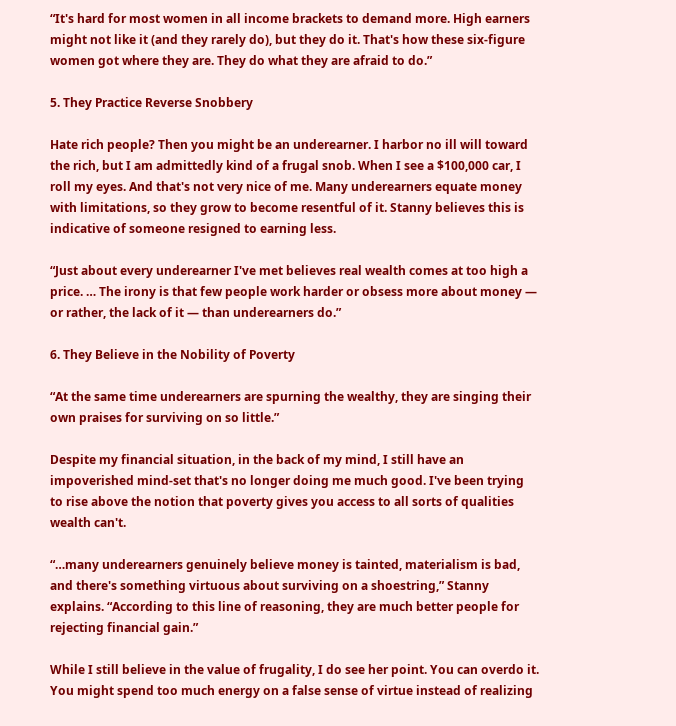“It's hard for most women in all income brackets to demand more. High earners might not like it (and they rarely do), but they do it. That's how these six-figure women got where they are. They do what they are afraid to do.”

5. They Practice Reverse Snobbery

Hate rich people? Then you might be an underearner. I harbor no ill will toward the rich, but I am admittedly kind of a frugal snob. When I see a $100,000 car, I roll my eyes. And that's not very nice of me. Many underearners equate money with limitations, so they grow to become resentful of it. Stanny believes this is indicative of someone resigned to earning less.

“Just about every underearner I've met believes real wealth comes at too high a price. … The irony is that few people work harder or obsess more about money — or rather, the lack of it — than underearners do.”

6. They Believe in the Nobility of Poverty

“At the same time underearners are spurning the wealthy, they are singing their own praises for surviving on so little.”

Despite my financial situation, in the back of my mind, I still have an impoverished mind-set that's no longer doing me much good. I've been trying to rise above the notion that poverty gives you access to all sorts of qualities wealth can't.

“…many underearners genuinely believe money is tainted, materialism is bad, and there's something virtuous about surviving on a shoestring,” Stanny explains. “According to this line of reasoning, they are much better people for rejecting financial gain.”

While I still believe in the value of frugality, I do see her point. You can overdo it. You might spend too much energy on a false sense of virtue instead of realizing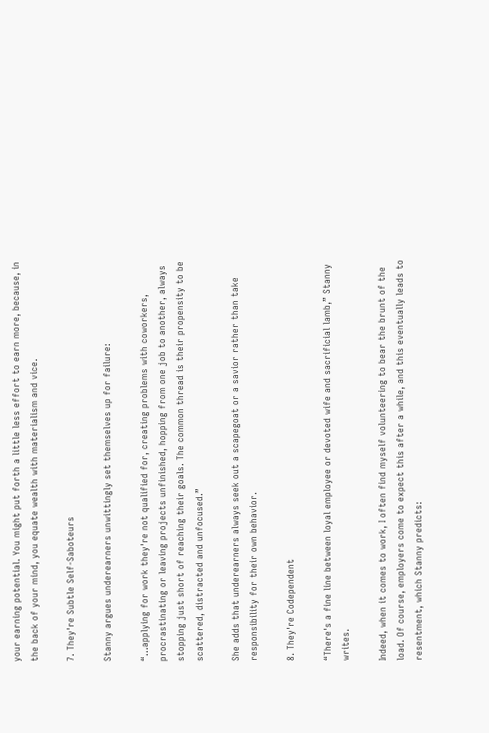your earning potential. You might put forth a little less effort to earn more, because, in the back of your mind, you equate wealth with materialism and vice.

7. They're Subtle Self-Saboteurs

Stanny argues underearners unwittingly set themselves up for failure:

“…applying for work they're not qualified for, creating problems with coworkers, procrastinating or leaving projects unfinished, hopping from one job to another, always stopping just short of reaching their goals. The common thread is their propensity to be scattered, distracted and unfocused.”

She adds that underearners always seek out a scapegoat or a savior rather than take responsibility for their own behavior.

8. They're Codependent

“There's a fine line between loyal employee or devoted wife and sacrificial lamb,” Stanny writes.

Indeed, when it comes to work, I often find myself volunteering to bear the brunt of the load. Of course, employers come to expect this after a while, and this eventually leads to resentment, which Stanny predicts: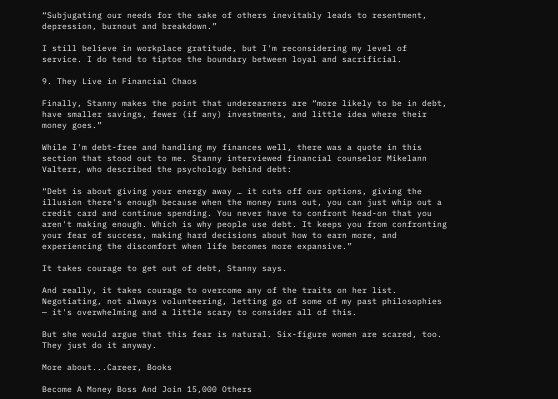“Subjugating our needs for the sake of others inevitably leads to resentment, depression, burnout and breakdown.”

I still believe in workplace gratitude, but I'm reconsidering my level of service. I do tend to tiptoe the boundary between loyal and sacrificial.

9. They Live in Financial Chaos

Finally, Stanny makes the point that underearners are “more likely to be in debt, have smaller savings, fewer (if any) investments, and little idea where their money goes.”

While I'm debt-free and handling my finances well, there was a quote in this section that stood out to me. Stanny interviewed financial counselor Mikelann Valterr, who described the psychology behind debt:

“Debt is about giving your energy away … it cuts off our options, giving the illusion there's enough because when the money runs out, you can just whip out a credit card and continue spending. You never have to confront head-on that you aren't making enough. Which is why people use debt. It keeps you from confronting your fear of success, making hard decisions about how to earn more, and experiencing the discomfort when life becomes more expansive.”

It takes courage to get out of debt, Stanny says.

And really, it takes courage to overcome any of the traits on her list. Negotiating, not always volunteering, letting go of some of my past philosophies — it's overwhelming and a little scary to consider all of this.

But she would argue that this fear is natural. Six-figure women are scared, too. They just do it anyway.

More about...Career, Books

Become A Money Boss And Join 15,000 Others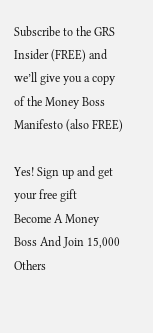Subscribe to the GRS Insider (FREE) and we’ll give you a copy of the Money Boss Manifesto (also FREE)

Yes! Sign up and get your free gift
Become A Money Boss And Join 15,000 Others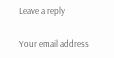Leave a reply

Your email address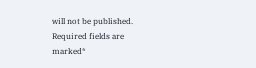will not be published. Required fields are marked*